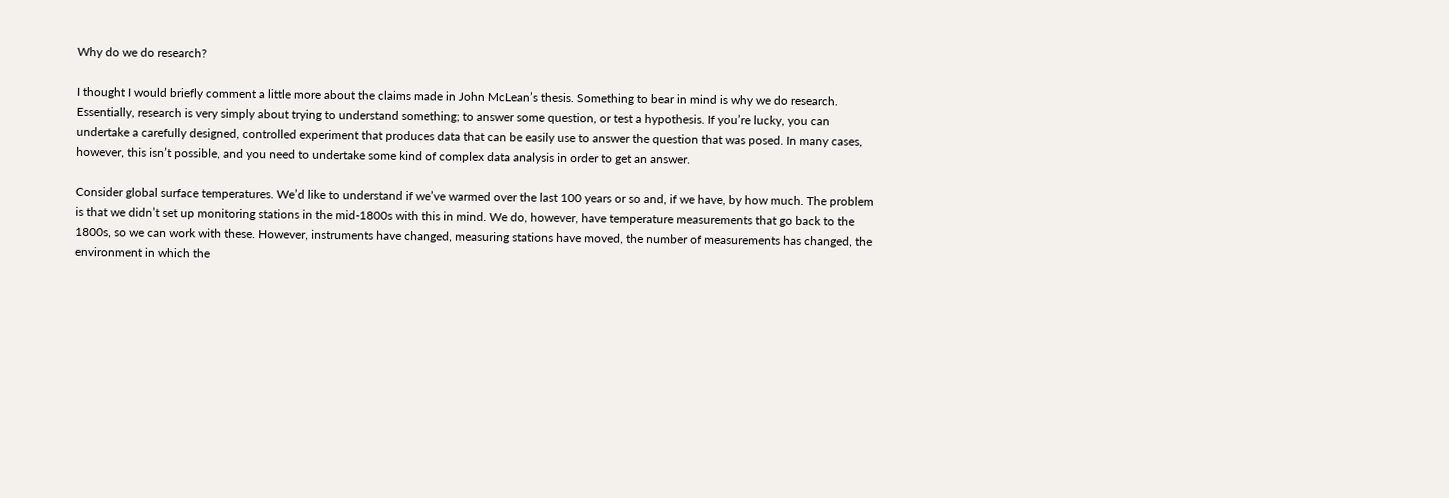Why do we do research?

I thought I would briefly comment a little more about the claims made in John McLean’s thesis. Something to bear in mind is why we do research. Essentially, research is very simply about trying to understand something; to answer some question, or test a hypothesis. If you’re lucky, you can undertake a carefully designed, controlled experiment that produces data that can be easily use to answer the question that was posed. In many cases, however, this isn’t possible, and you need to undertake some kind of complex data analysis in order to get an answer.

Consider global surface temperatures. We’d like to understand if we’ve warmed over the last 100 years or so and, if we have, by how much. The problem is that we didn’t set up monitoring stations in the mid-1800s with this in mind. We do, however, have temperature measurements that go back to the 1800s, so we can work with these. However, instruments have changed, measuring stations have moved, the number of measurements has changed, the environment in which the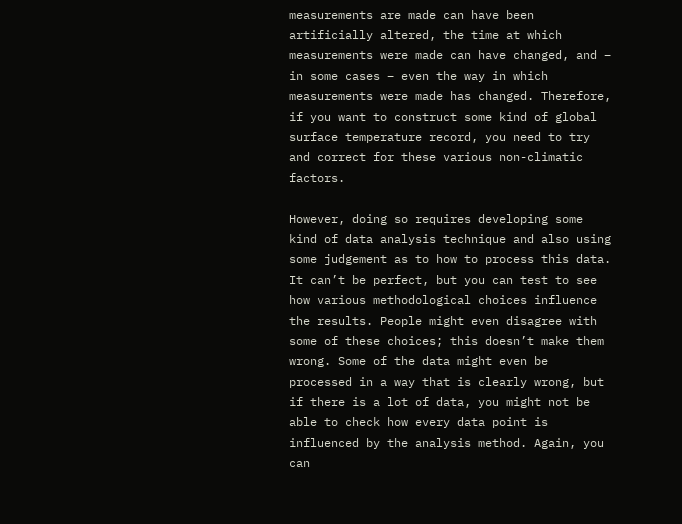measurements are made can have been artificially altered, the time at which measurements were made can have changed, and – in some cases – even the way in which measurements were made has changed. Therefore, if you want to construct some kind of global surface temperature record, you need to try and correct for these various non-climatic factors.

However, doing so requires developing some kind of data analysis technique and also using some judgement as to how to process this data. It can’t be perfect, but you can test to see how various methodological choices influence the results. People might even disagree with some of these choices; this doesn’t make them wrong. Some of the data might even be processed in a way that is clearly wrong, but if there is a lot of data, you might not be able to check how every data point is influenced by the analysis method. Again, you can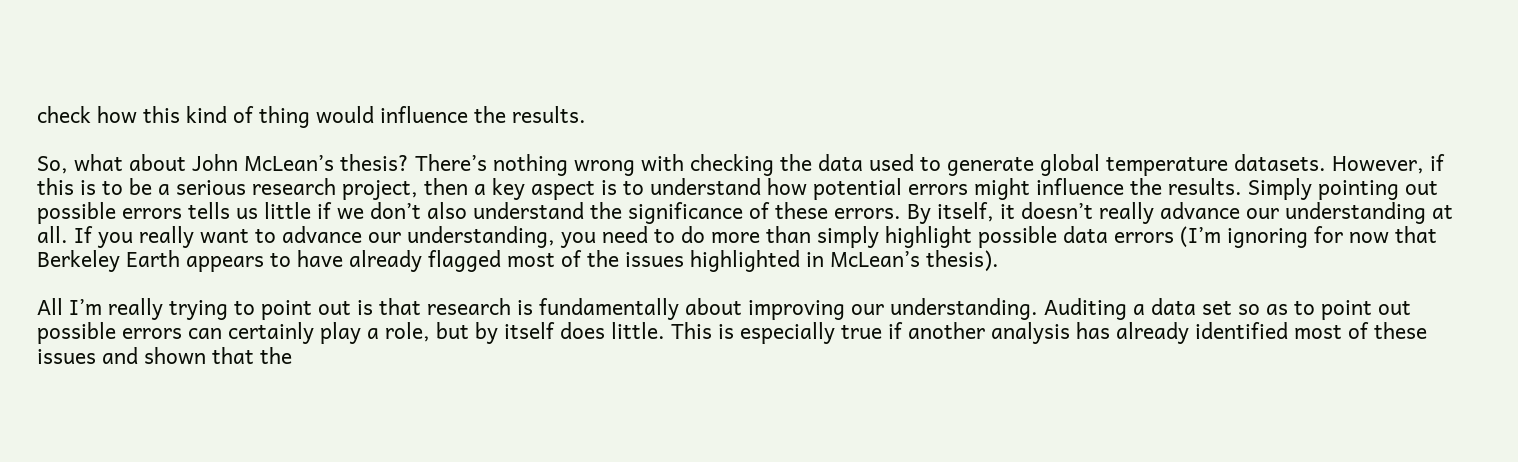check how this kind of thing would influence the results.

So, what about John McLean’s thesis? There’s nothing wrong with checking the data used to generate global temperature datasets. However, if this is to be a serious research project, then a key aspect is to understand how potential errors might influence the results. Simply pointing out possible errors tells us little if we don’t also understand the significance of these errors. By itself, it doesn’t really advance our understanding at all. If you really want to advance our understanding, you need to do more than simply highlight possible data errors (I’m ignoring for now that Berkeley Earth appears to have already flagged most of the issues highlighted in McLean’s thesis).

All I’m really trying to point out is that research is fundamentally about improving our understanding. Auditing a data set so as to point out possible errors can certainly play a role, but by itself does little. This is especially true if another analysis has already identified most of these issues and shown that the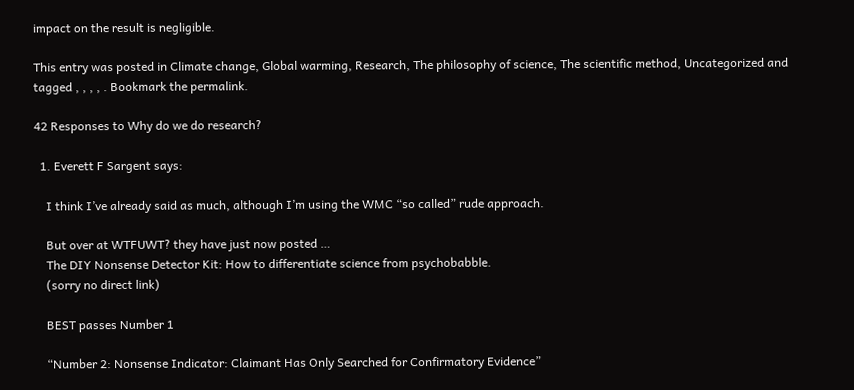impact on the result is negligible.

This entry was posted in Climate change, Global warming, Research, The philosophy of science, The scientific method, Uncategorized and tagged , , , , . Bookmark the permalink.

42 Responses to Why do we do research?

  1. Everett F Sargent says:

    I think I’ve already said as much, although I’m using the WMC “so called” rude approach.

    But over at WTFUWT? they have just now posted …
    The DIY Nonsense Detector Kit: How to differentiate science from psychobabble.
    (sorry no direct link)

    BEST passes Number 1

    “Number 2: Nonsense Indicator: Claimant Has Only Searched for Confirmatory Evidence”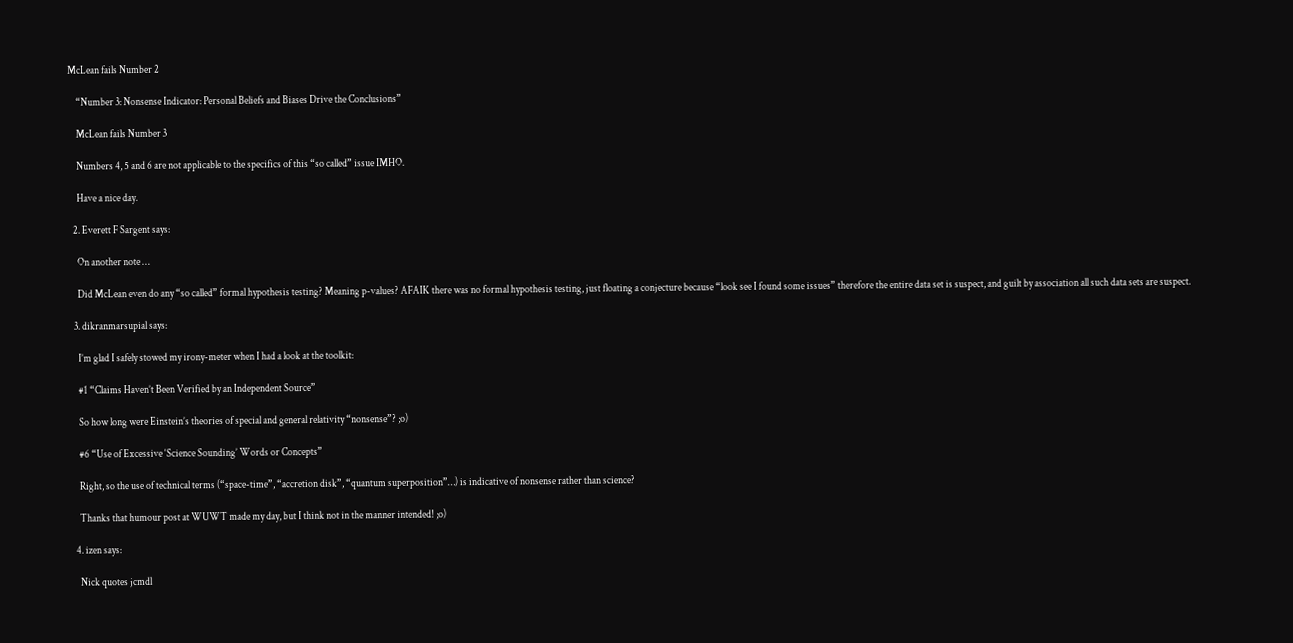McLean fails Number 2

    “Number 3: Nonsense Indicator: Personal Beliefs and Biases Drive the Conclusions”

    McLean fails Number 3

    Numbers 4, 5 and 6 are not applicable to the specifics of this “so called” issue IMHO.

    Have a nice day.

  2. Everett F Sargent says:

    On another note …

    Did McLean even do any “so called” formal hypothesis testing? Meaning p-values? AFAIK there was no formal hypothesis testing, just floating a conjecture because “look see I found some issues” therefore the entire data set is suspect, and guilt by association all such data sets are suspect.

  3. dikranmarsupial says:

    I’m glad I safely stowed my irony-meter when I had a look at the toolkit:

    #1 “Claims Haven’t Been Verified by an Independent Source”

    So how long were Einstein’s theories of special and general relativity “nonsense”? ;o)

    #6 “Use of Excessive ‘Science Sounding’ Words or Concepts”

    Right, so the use of technical terms (“space-time”, “accretion disk”, “quantum superposition”…) is indicative of nonsense rather than science?

    Thanks that humour post at WUWT made my day, but I think not in the manner intended! ;o)

  4. izen says:

    Nick quotes jcmdl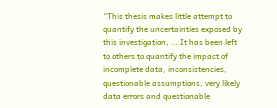“This thesis makes little attempt to quantify the uncertainties exposed by this investigation, … It has been left to others to quantify the impact of incomplete data, inconsistencies, questionable assumptions, very likely data errors and questionable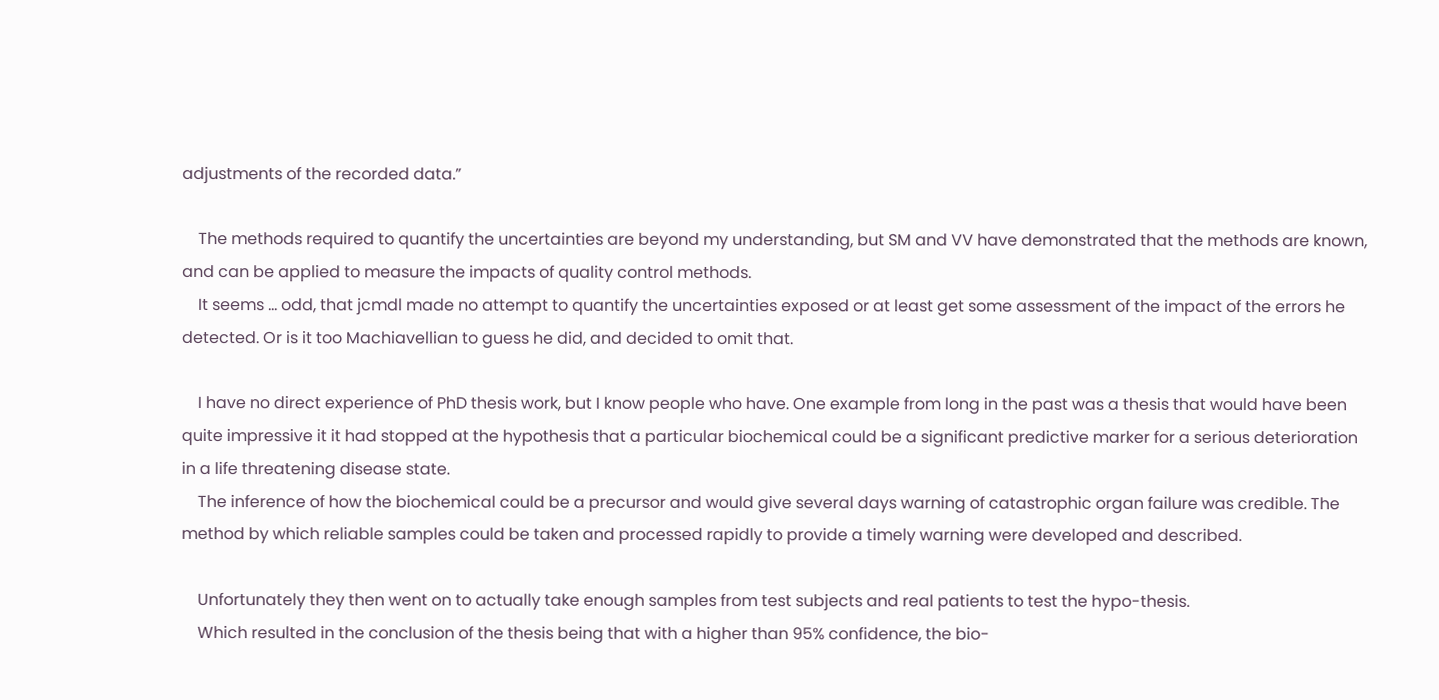adjustments of the recorded data.”

    The methods required to quantify the uncertainties are beyond my understanding, but SM and VV have demonstrated that the methods are known, and can be applied to measure the impacts of quality control methods.
    It seems … odd, that jcmdl made no attempt to quantify the uncertainties exposed or at least get some assessment of the impact of the errors he detected. Or is it too Machiavellian to guess he did, and decided to omit that.

    I have no direct experience of PhD thesis work, but I know people who have. One example from long in the past was a thesis that would have been quite impressive it it had stopped at the hypothesis that a particular biochemical could be a significant predictive marker for a serious deterioration in a life threatening disease state.
    The inference of how the biochemical could be a precursor and would give several days warning of catastrophic organ failure was credible. The method by which reliable samples could be taken and processed rapidly to provide a timely warning were developed and described.

    Unfortunately they then went on to actually take enough samples from test subjects and real patients to test the hypo-thesis.
    Which resulted in the conclusion of the thesis being that with a higher than 95% confidence, the bio-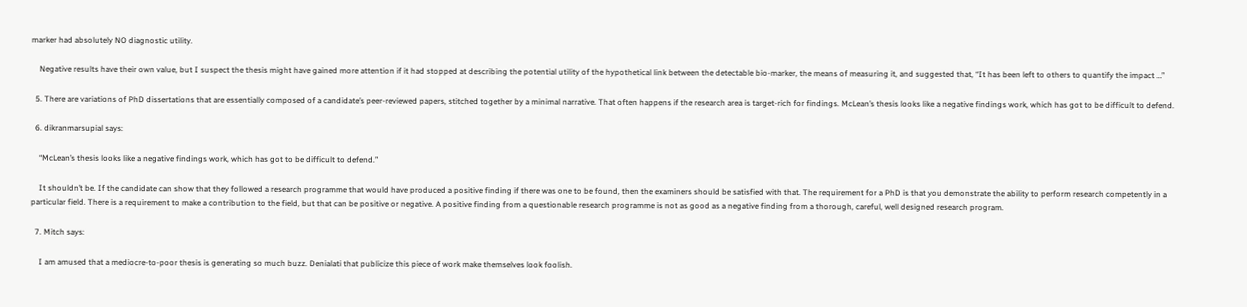marker had absolutely NO diagnostic utility.

    Negative results have their own value, but I suspect the thesis might have gained more attention if it had stopped at describing the potential utility of the hypothetical link between the detectable bio-marker, the means of measuring it, and suggested that, “It has been left to others to quantify the impact …”

  5. There are variations of PhD dissertations that are essentially composed of a candidate’s peer-reviewed papers, stitched together by a minimal narrative. That often happens if the research area is target-rich for findings. McLean’s thesis looks like a negative findings work, which has got to be difficult to defend.

  6. dikranmarsupial says:

    “McLean’s thesis looks like a negative findings work, which has got to be difficult to defend.”

    It shouldn’t be. If the candidate can show that they followed a research programme that would have produced a positive finding if there was one to be found, then the examiners should be satisfied with that. The requirement for a PhD is that you demonstrate the ability to perform research competently in a particular field. There is a requirement to make a contribution to the field, but that can be positive or negative. A positive finding from a questionable research programme is not as good as a negative finding from a thorough, careful, well designed research program.

  7. Mitch says:

    I am amused that a mediocre-to-poor thesis is generating so much buzz. Denialati that publicize this piece of work make themselves look foolish.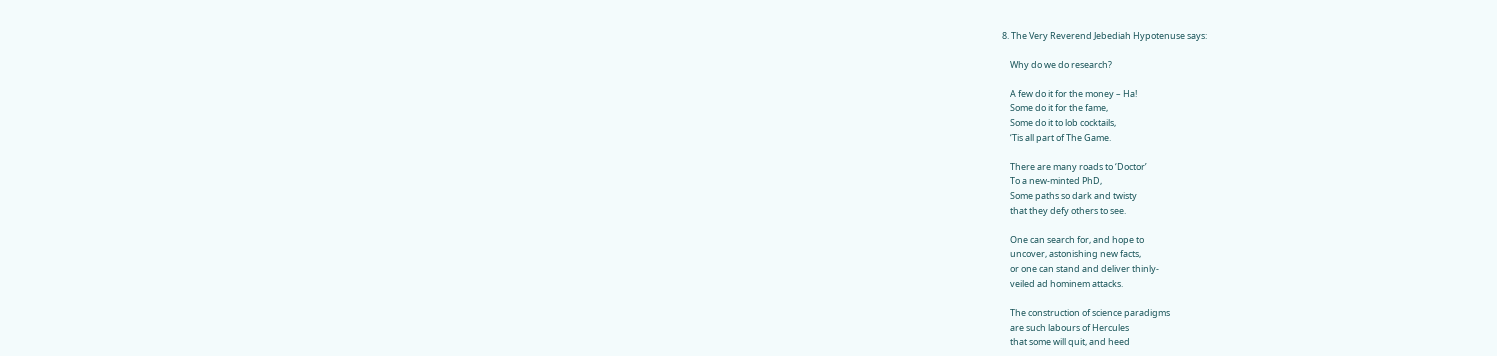8. The Very Reverend Jebediah Hypotenuse says:

    Why do we do research?

    A few do it for the money – Ha!
    Some do it for the fame,
    Some do it to lob cocktails,
    ‘Tis all part of The Game.

    There are many roads to ‘Doctor’
    To a new-minted PhD,
    Some paths so dark and twisty
    that they defy others to see.

    One can search for, and hope to
    uncover, astonishing new facts,
    or one can stand and deliver thinly-
    veiled ad hominem attacks.

    The construction of science paradigms
    are such labours of Hercules
    that some will quit, and heed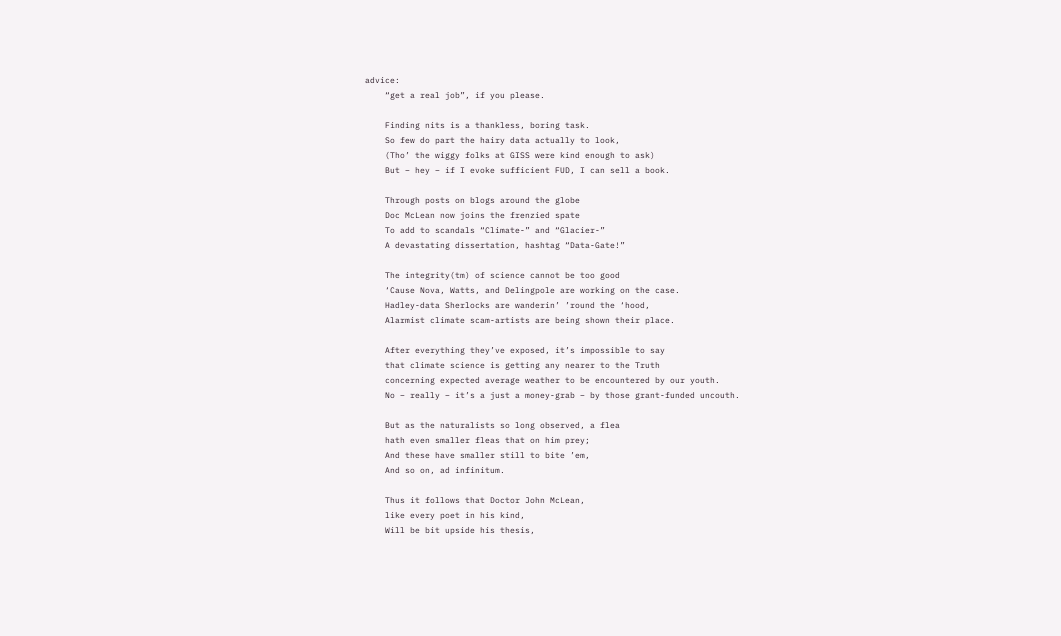advice:
    “get a real job”, if you please.

    Finding nits is a thankless, boring task.
    So few do part the hairy data actually to look,
    (Tho’ the wiggy folks at GISS were kind enough to ask)
    But – hey – if I evoke sufficient FUD, I can sell a book.

    Through posts on blogs around the globe
    Doc McLean now joins the frenzied spate
    To add to scandals “Climate-” and “Glacier-”
    A devastating dissertation, hashtag “Data-Gate!”

    The integrity(tm) of science cannot be too good
    ‘Cause Nova, Watts, and Delingpole are working on the case.
    Hadley-data Sherlocks are wanderin’ ’round the ‘hood,
    Alarmist climate scam-artists are being shown their place.

    After everything they’ve exposed, it’s impossible to say
    that climate science is getting any nearer to the Truth
    concerning expected average weather to be encountered by our youth.
    No – really – it’s a just a money-grab – by those grant-funded uncouth.

    But as the naturalists so long observed, a flea
    hath even smaller fleas that on him prey;
    And these have smaller still to bite ’em,
    And so on, ad infinitum.

    Thus it follows that Doctor John McLean,
    like every poet in his kind,
    Will be bit upside his thesis,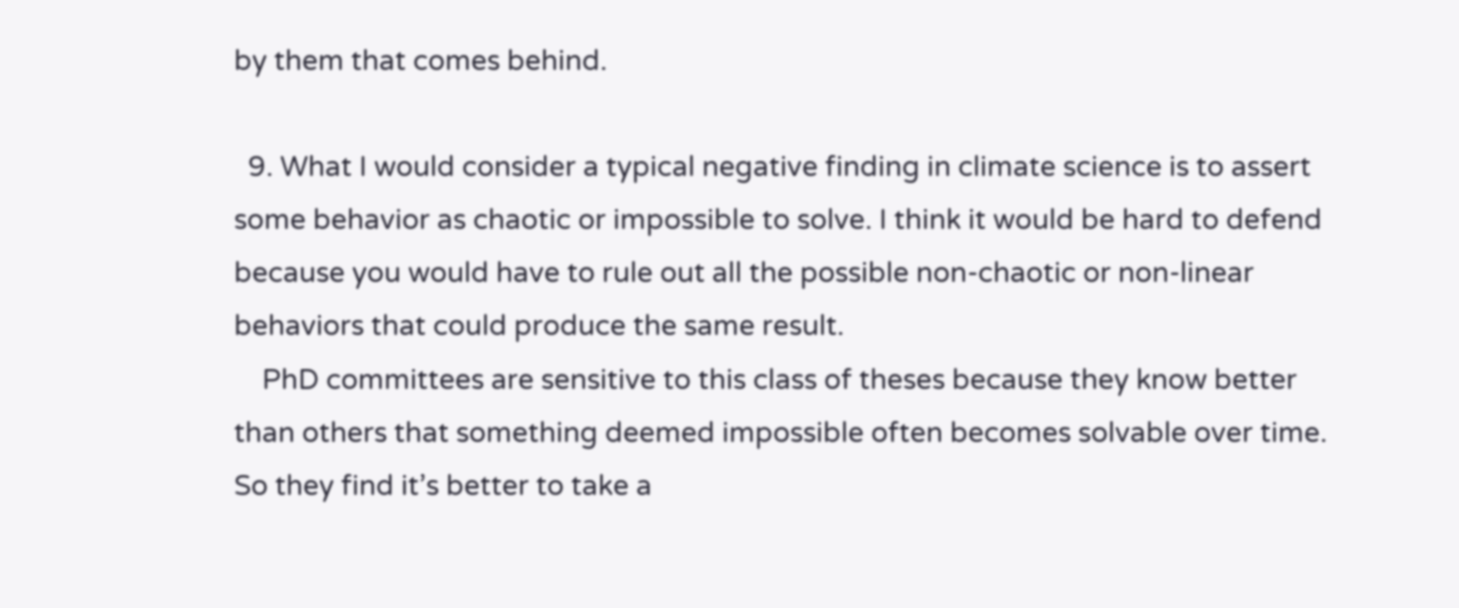by them that comes behind.

  9. What I would consider a typical negative finding in climate science is to assert some behavior as chaotic or impossible to solve. I think it would be hard to defend because you would have to rule out all the possible non-chaotic or non-linear behaviors that could produce the same result.
    PhD committees are sensitive to this class of theses because they know better than others that something deemed impossible often becomes solvable over time. So they find it’s better to take a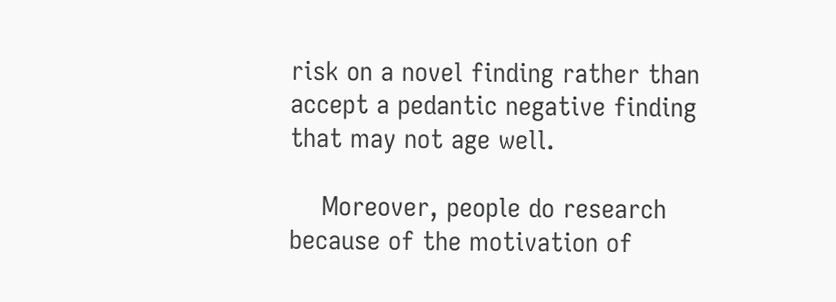risk on a novel finding rather than accept a pedantic negative finding that may not age well.

    Moreover, people do research because of the motivation of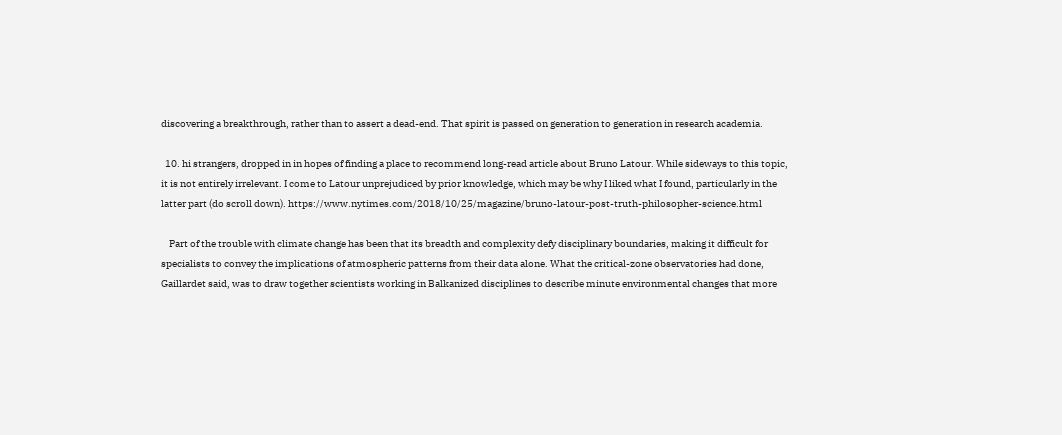discovering a breakthrough, rather than to assert a dead-end. That spirit is passed on generation to generation in research academia.

  10. hi strangers, dropped in in hopes of finding a place to recommend long-read article about Bruno Latour. While sideways to this topic, it is not entirely irrelevant. I come to Latour unprejudiced by prior knowledge, which may be why I liked what I found, particularly in the latter part (do scroll down). https://www.nytimes.com/2018/10/25/magazine/bruno-latour-post-truth-philosopher-science.html

    Part of the trouble with climate change has been that its breadth and complexity defy disciplinary boundaries, making it difficult for specialists to convey the implications of atmospheric patterns from their data alone. What the critical-zone observatories had done, Gaillardet said, was to draw together scientists working in Balkanized disciplines to describe minute environmental changes that more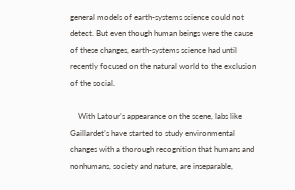general models of earth-systems science could not detect. But even though human beings were the cause of these changes, earth-systems science had until recently focused on the natural world to the exclusion of the social.

    With Latour’s appearance on the scene, labs like Gaillardet’s have started to study environmental changes with a thorough recognition that humans and nonhumans, society and nature, are inseparable,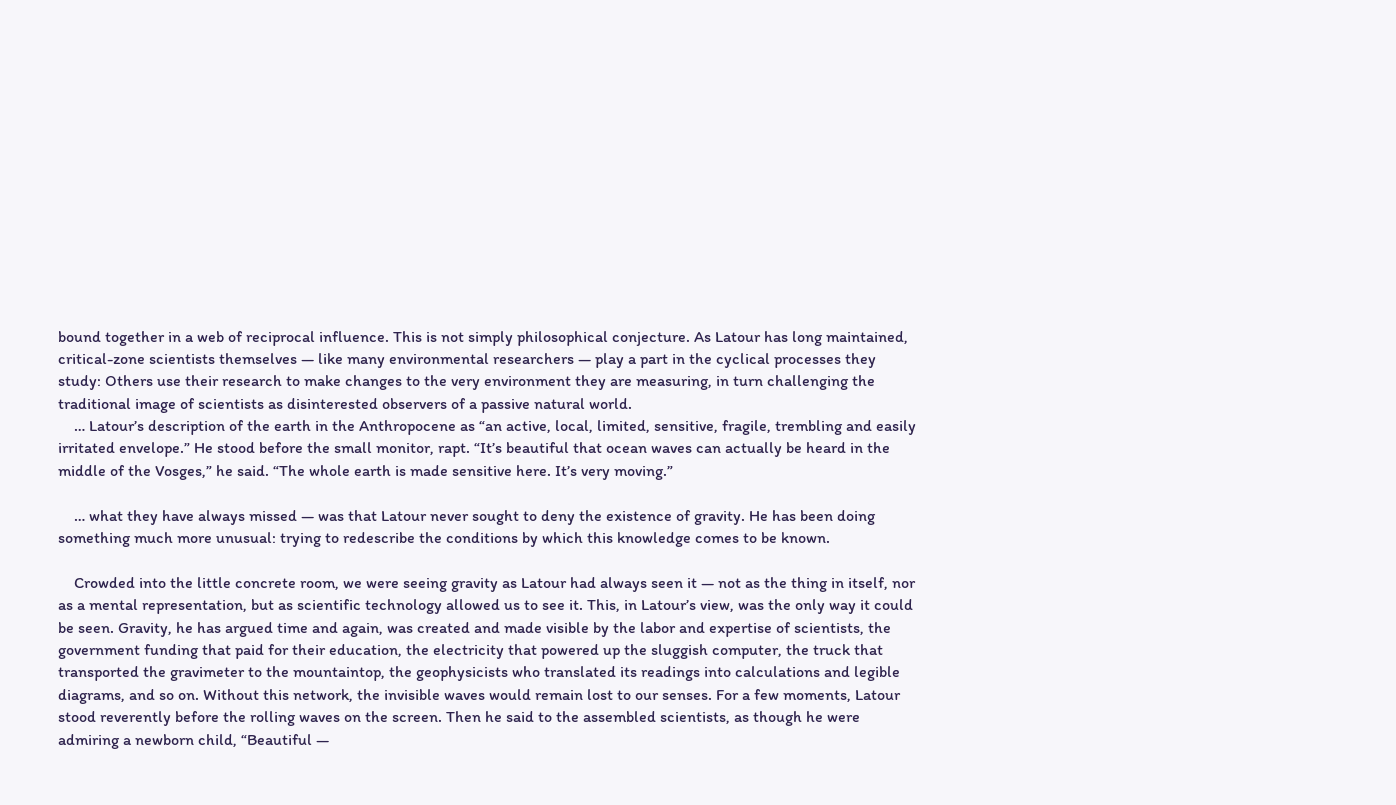bound together in a web of reciprocal influence. This is not simply philosophical conjecture. As Latour has long maintained, critical-zone scientists themselves — like many environmental researchers — play a part in the cyclical processes they study: Others use their research to make changes to the very environment they are measuring, in turn challenging the traditional image of scientists as disinterested observers of a passive natural world.
    … Latour’s description of the earth in the Anthropocene as “an active, local, limited, sensitive, fragile, trembling and easily irritated envelope.” He stood before the small monitor, rapt. “It’s beautiful that ocean waves can actually be heard in the middle of the Vosges,” he said. “The whole earth is made sensitive here. It’s very moving.”

    … what they have always missed — was that Latour never sought to deny the existence of gravity. He has been doing something much more unusual: trying to redescribe the conditions by which this knowledge comes to be known.

    Crowded into the little concrete room, we were seeing gravity as Latour had always seen it — not as the thing in itself, nor as a mental representation, but as scientific technology allowed us to see it. This, in Latour’s view, was the only way it could be seen. Gravity, he has argued time and again, was created and made visible by the labor and expertise of scientists, the government funding that paid for their education, the electricity that powered up the sluggish computer, the truck that transported the gravimeter to the mountaintop, the geophysicists who translated its readings into calculations and legible diagrams, and so on. Without this network, the invisible waves would remain lost to our senses. For a few moments, Latour stood reverently before the rolling waves on the screen. Then he said to the assembled scientists, as though he were admiring a newborn child, “Beautiful —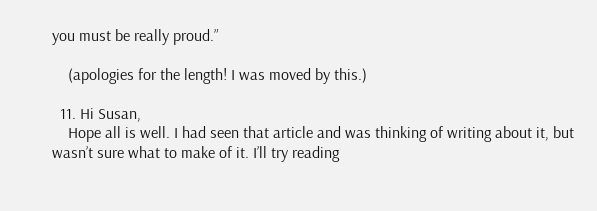you must be really proud.”

    (apologies for the length! I was moved by this.)

  11. Hi Susan,
    Hope all is well. I had seen that article and was thinking of writing about it, but wasn’t sure what to make of it. I’ll try reading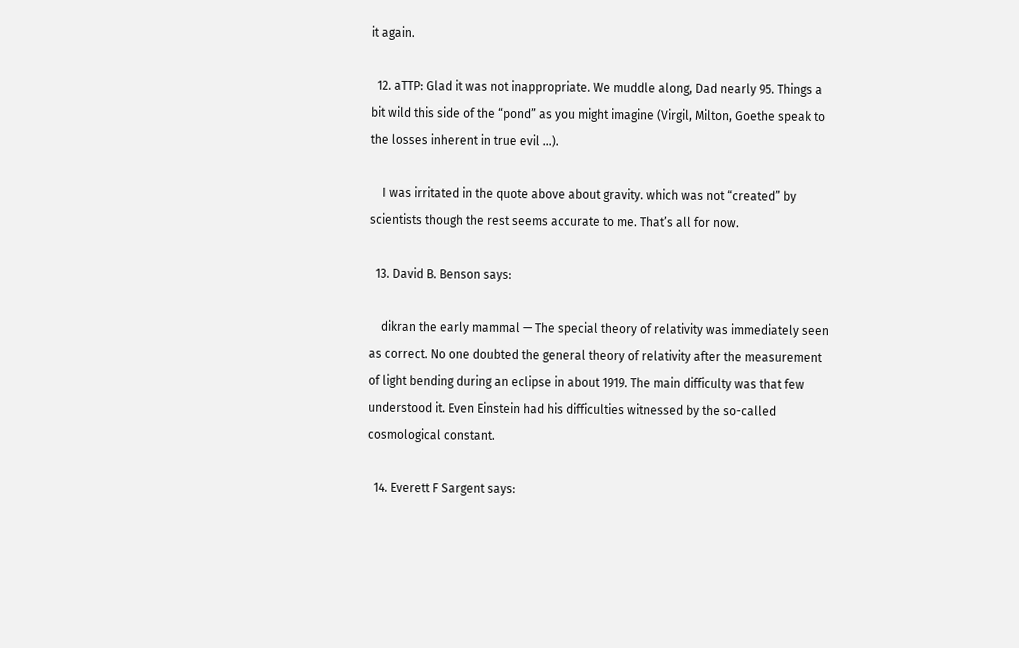it again.

  12. aTTP: Glad it was not inappropriate. We muddle along, Dad nearly 95. Things a bit wild this side of the “pond” as you might imagine (Virgil, Milton, Goethe speak to the losses inherent in true evil …).

    I was irritated in the quote above about gravity. which was not “created” by scientists though the rest seems accurate to me. That’s all for now.

  13. David B. Benson says:

    dikran the early mammal — The special theory of relativity was immediately seen as correct. No one doubted the general theory of relativity after the measurement of light bending during an eclipse in about 1919. The main difficulty was that few understood it. Even Einstein had his difficulties witnessed by the so-called cosmological constant.

  14. Everett F Sargent says: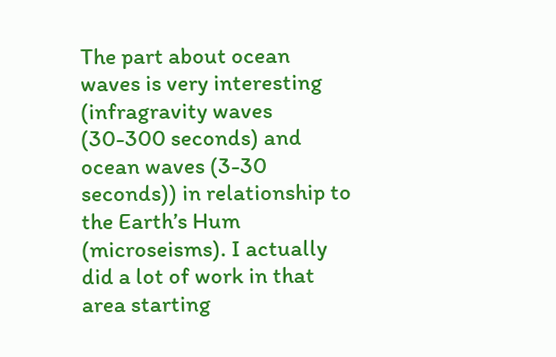The part about ocean waves is very interesting (infragravity waves (30-300 seconds) and ocean waves (3-30 seconds)) in relationship to the Earth’s Hum (microseisms). I actually did a lot of work in that area starting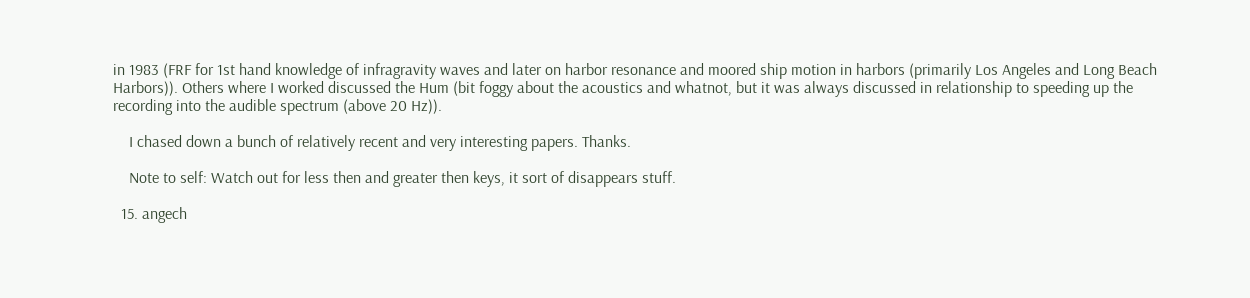in 1983 (FRF for 1st hand knowledge of infragravity waves and later on harbor resonance and moored ship motion in harbors (primarily Los Angeles and Long Beach Harbors)). Others where I worked discussed the Hum (bit foggy about the acoustics and whatnot, but it was always discussed in relationship to speeding up the recording into the audible spectrum (above 20 Hz)).

    I chased down a bunch of relatively recent and very interesting papers. Thanks.

    Note to self: Watch out for less then and greater then keys, it sort of disappears stuff.

  15. angech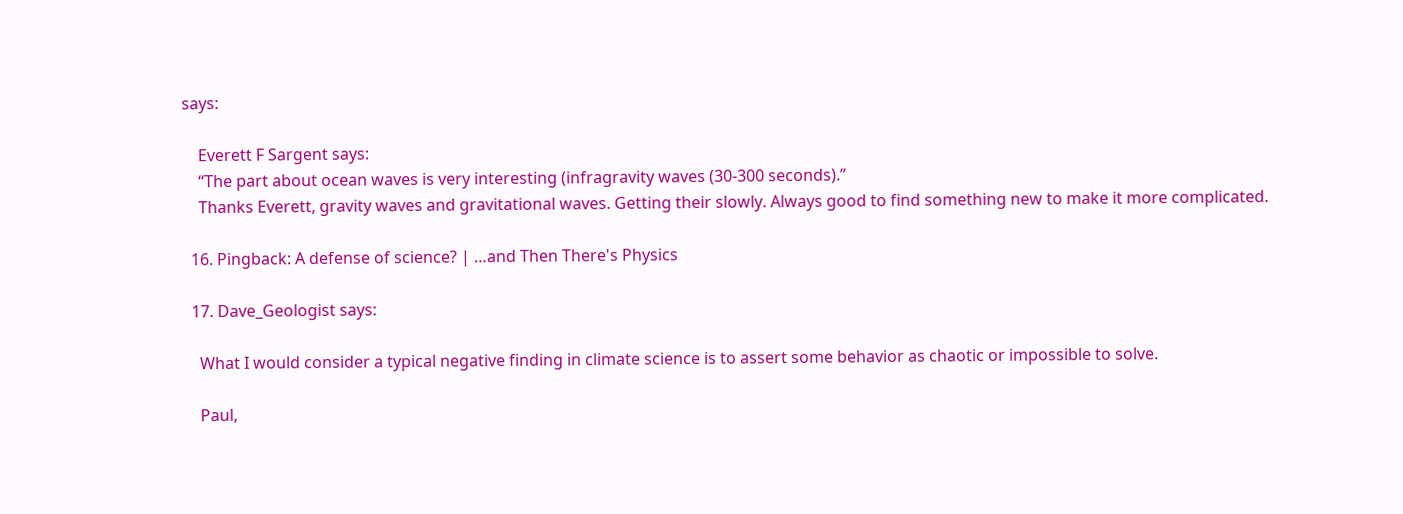says:

    Everett F Sargent says:
    “The part about ocean waves is very interesting (infragravity waves (30-300 seconds).”
    Thanks Everett, gravity waves and gravitational waves. Getting their slowly. Always good to find something new to make it more complicated.

  16. Pingback: A defense of science? | …and Then There's Physics

  17. Dave_Geologist says:

    What I would consider a typical negative finding in climate science is to assert some behavior as chaotic or impossible to solve.

    Paul,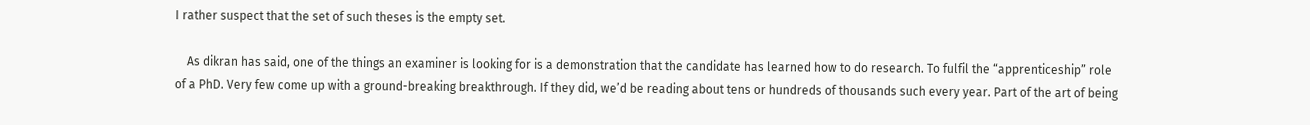I rather suspect that the set of such theses is the empty set.

    As dikran has said, one of the things an examiner is looking for is a demonstration that the candidate has learned how to do research. To fulfil the “apprenticeship” role of a PhD. Very few come up with a ground-breaking breakthrough. If they did, we’d be reading about tens or hundreds of thousands such every year. Part of the art of being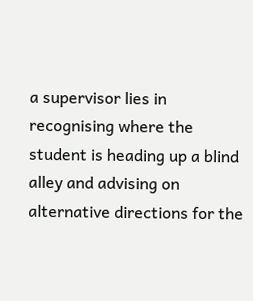a supervisor lies in recognising where the student is heading up a blind alley and advising on alternative directions for the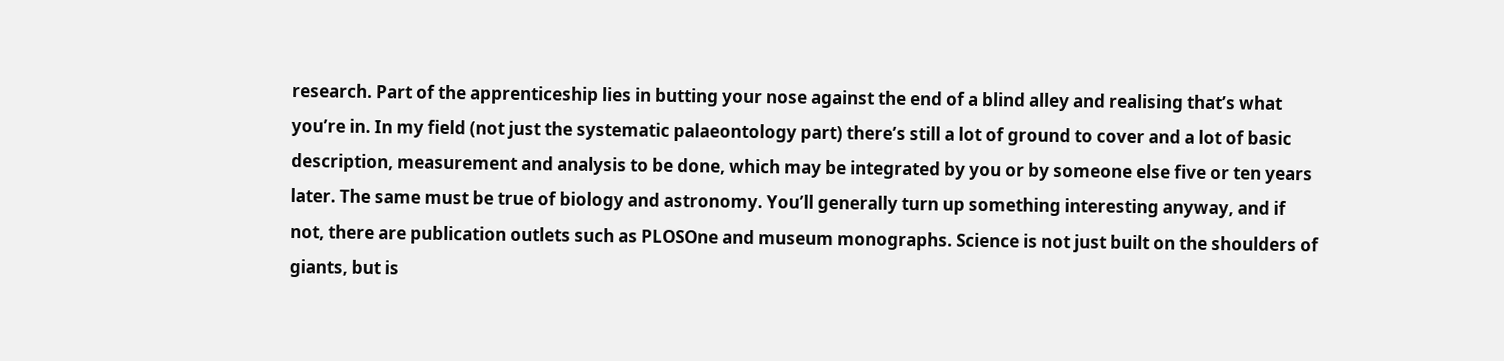research. Part of the apprenticeship lies in butting your nose against the end of a blind alley and realising that’s what you’re in. In my field (not just the systematic palaeontology part) there’s still a lot of ground to cover and a lot of basic description, measurement and analysis to be done, which may be integrated by you or by someone else five or ten years later. The same must be true of biology and astronomy. You’ll generally turn up something interesting anyway, and if not, there are publication outlets such as PLOSOne and museum monographs. Science is not just built on the shoulders of giants, but is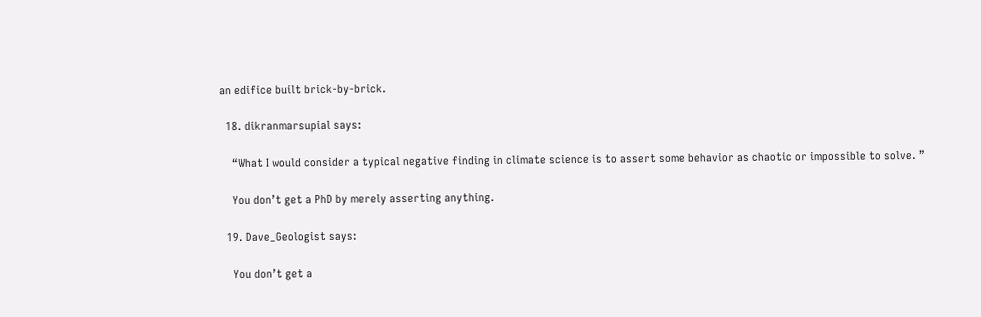an edifice built brick-by-brick.

  18. dikranmarsupial says:

    “What I would consider a typical negative finding in climate science is to assert some behavior as chaotic or impossible to solve. ”

    You don’t get a PhD by merely asserting anything.

  19. Dave_Geologist says:

    You don’t get a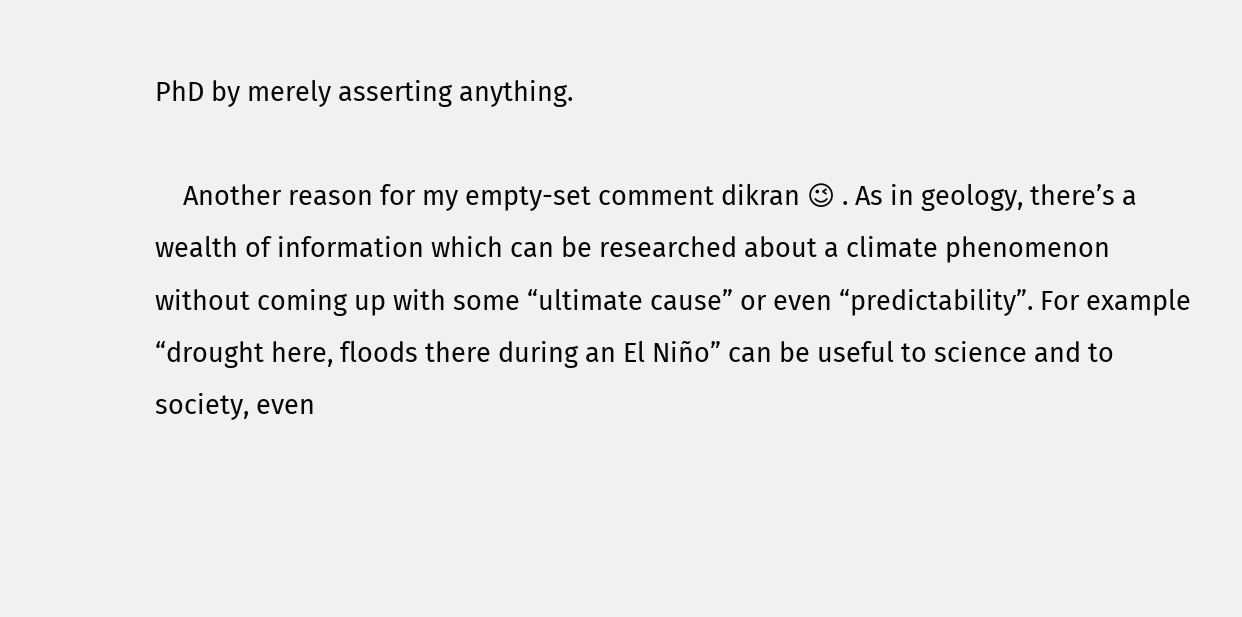PhD by merely asserting anything.

    Another reason for my empty-set comment dikran 😉 . As in geology, there’s a wealth of information which can be researched about a climate phenomenon without coming up with some “ultimate cause” or even “predictability”. For example “drought here, floods there during an El Niño” can be useful to science and to society, even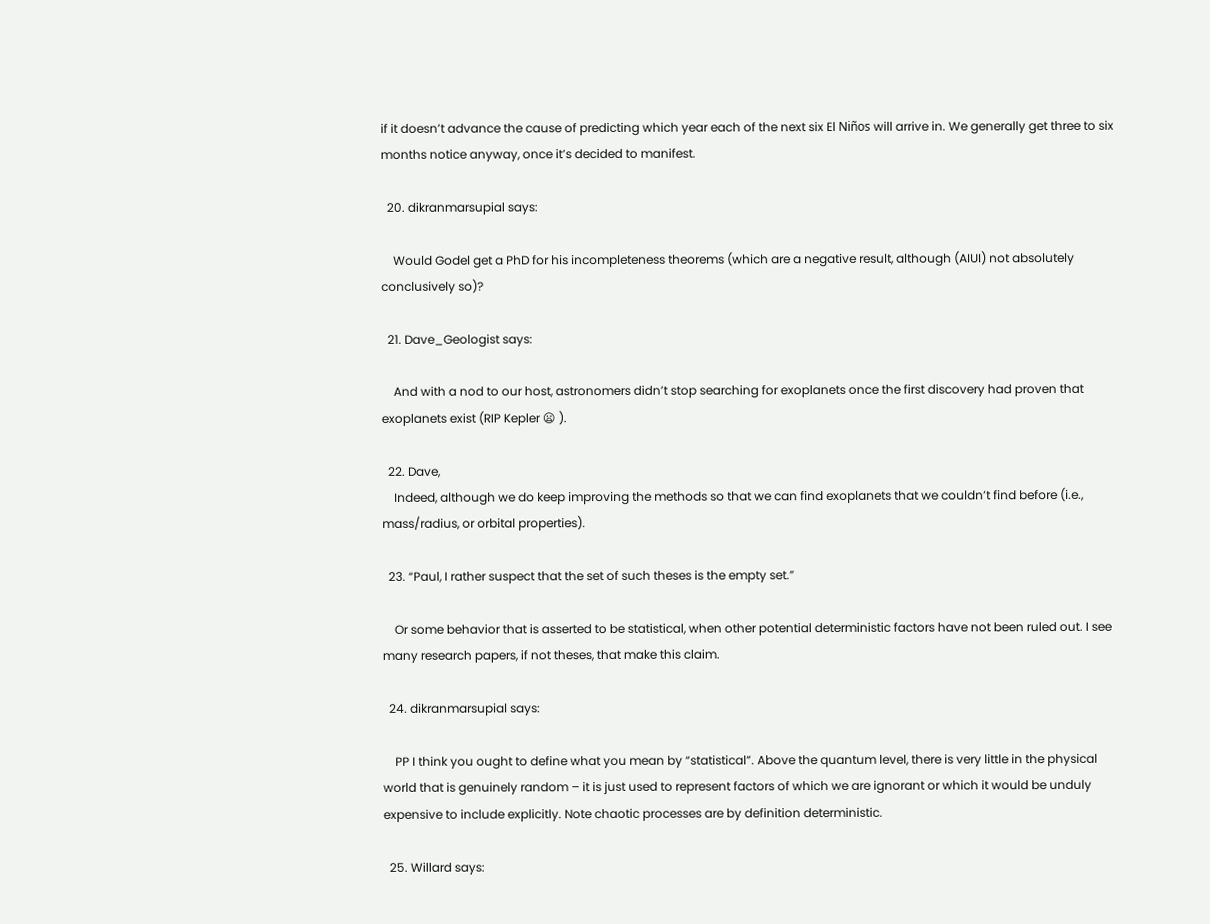if it doesn’t advance the cause of predicting which year each of the next six El Niños will arrive in. We generally get three to six months notice anyway, once it’s decided to manifest.

  20. dikranmarsupial says:

    Would Godel get a PhD for his incompleteness theorems (which are a negative result, although (AIUI) not absolutely conclusively so)?

  21. Dave_Geologist says:

    And with a nod to our host, astronomers didn’t stop searching for exoplanets once the first discovery had proven that exoplanets exist (RIP Kepler 😦 ).

  22. Dave,
    Indeed, although we do keep improving the methods so that we can find exoplanets that we couldn’t find before (i.e., mass/radius, or orbital properties).

  23. “Paul, I rather suspect that the set of such theses is the empty set.”

    Or some behavior that is asserted to be statistical, when other potential deterministic factors have not been ruled out. I see many research papers, if not theses, that make this claim.

  24. dikranmarsupial says:

    PP I think you ought to define what you mean by “statistical”. Above the quantum level, there is very little in the physical world that is genuinely random – it is just used to represent factors of which we are ignorant or which it would be unduly expensive to include explicitly. Note chaotic processes are by definition deterministic.

  25. Willard says: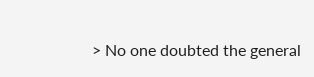> No one doubted the general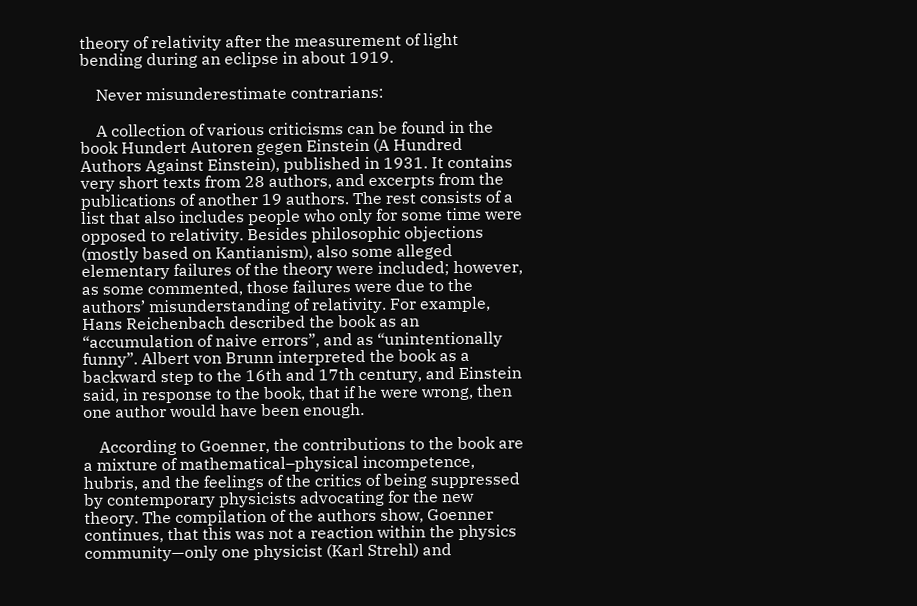theory of relativity after the measurement of light bending during an eclipse in about 1919.

    Never misunderestimate contrarians:

    A collection of various criticisms can be found in the book Hundert Autoren gegen Einstein (A Hundred Authors Against Einstein), published in 1931. It contains very short texts from 28 authors, and excerpts from the publications of another 19 authors. The rest consists of a list that also includes people who only for some time were opposed to relativity. Besides philosophic objections (mostly based on Kantianism), also some alleged elementary failures of the theory were included; however, as some commented, those failures were due to the authors’ misunderstanding of relativity. For example, Hans Reichenbach described the book as an “accumulation of naive errors”, and as “unintentionally funny”. Albert von Brunn interpreted the book as a backward step to the 16th and 17th century, and Einstein said, in response to the book, that if he were wrong, then one author would have been enough.

    According to Goenner, the contributions to the book are a mixture of mathematical–physical incompetence, hubris, and the feelings of the critics of being suppressed by contemporary physicists advocating for the new theory. The compilation of the authors show, Goenner continues, that this was not a reaction within the physics community—only one physicist (Karl Strehl) and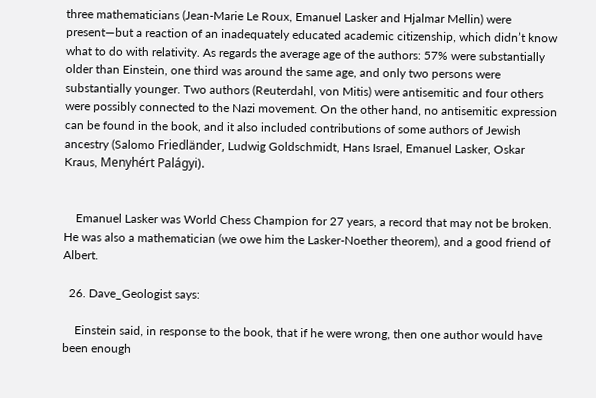three mathematicians (Jean-Marie Le Roux, Emanuel Lasker and Hjalmar Mellin) were present—but a reaction of an inadequately educated academic citizenship, which didn’t know what to do with relativity. As regards the average age of the authors: 57% were substantially older than Einstein, one third was around the same age, and only two persons were substantially younger. Two authors (Reuterdahl, von Mitis) were antisemitic and four others were possibly connected to the Nazi movement. On the other hand, no antisemitic expression can be found in the book, and it also included contributions of some authors of Jewish ancestry (Salomo Friedländer, Ludwig Goldschmidt, Hans Israel, Emanuel Lasker, Oskar Kraus, Menyhért Palágyi).


    Emanuel Lasker was World Chess Champion for 27 years, a record that may not be broken. He was also a mathematician (we owe him the Lasker-Noether theorem), and a good friend of Albert.

  26. Dave_Geologist says:

    Einstein said, in response to the book, that if he were wrong, then one author would have been enough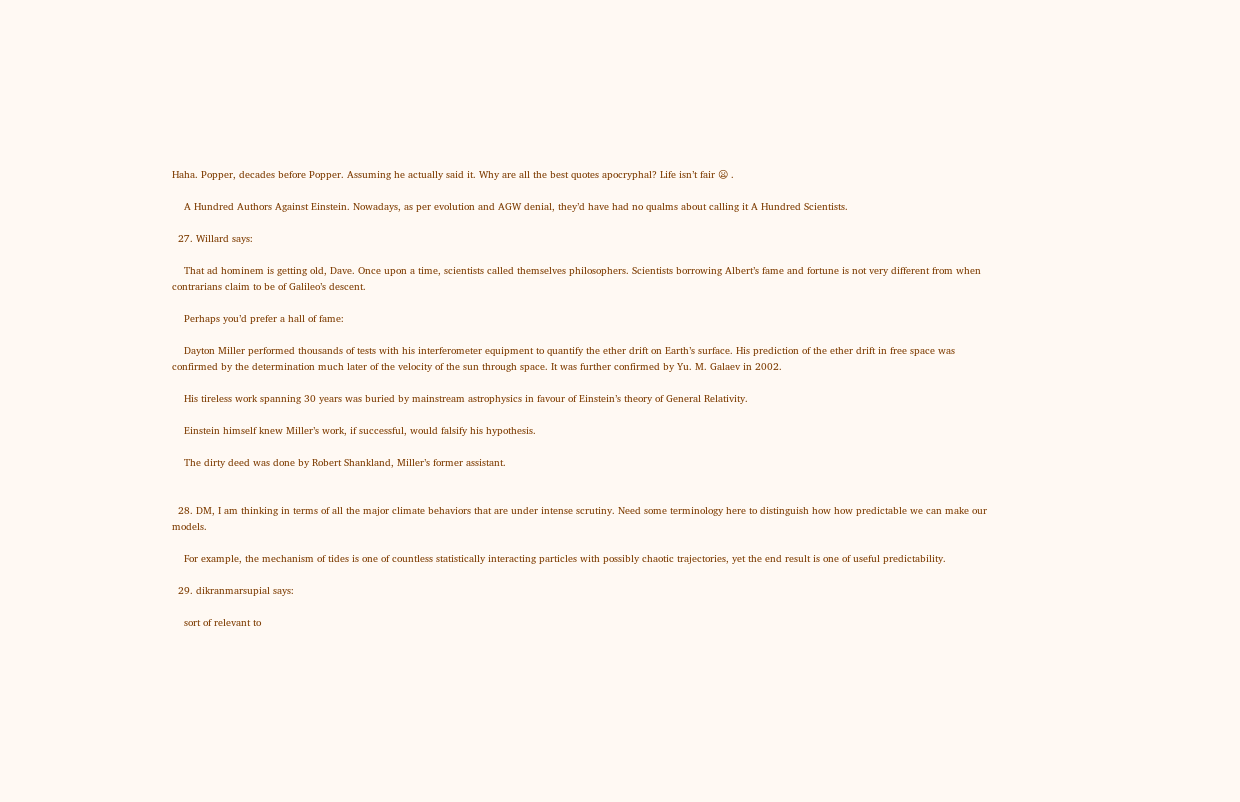Haha. Popper, decades before Popper. Assuming he actually said it. Why are all the best quotes apocryphal? Life isn’t fair 😦 .

    A Hundred Authors Against Einstein. Nowadays, as per evolution and AGW denial, they’d have had no qualms about calling it A Hundred Scientists.

  27. Willard says:

    That ad hominem is getting old, Dave. Once upon a time, scientists called themselves philosophers. Scientists borrowing Albert’s fame and fortune is not very different from when contrarians claim to be of Galileo’s descent.

    Perhaps you’d prefer a hall of fame:

    Dayton Miller performed thousands of tests with his interferometer equipment to quantify the ether drift on Earth’s surface. His prediction of the ether drift in free space was confirmed by the determination much later of the velocity of the sun through space. It was further confirmed by Yu. M. Galaev in 2002.

    His tireless work spanning 30 years was buried by mainstream astrophysics in favour of Einstein’s theory of General Relativity.

    Einstein himself knew Miller’s work, if successful, would falsify his hypothesis.

    The dirty deed was done by Robert Shankland, Miller’s former assistant.


  28. DM, I am thinking in terms of all the major climate behaviors that are under intense scrutiny. Need some terminology here to distinguish how how predictable we can make our models.

    For example, the mechanism of tides is one of countless statistically interacting particles with possibly chaotic trajectories, yet the end result is one of useful predictability.

  29. dikranmarsupial says:

    sort of relevant to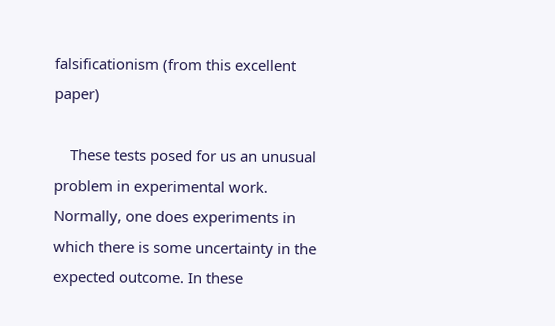falsificationism (from this excellent paper)

    These tests posed for us an unusual problem in experimental work. Normally, one does experiments in which there is some uncertainty in the expected outcome. In these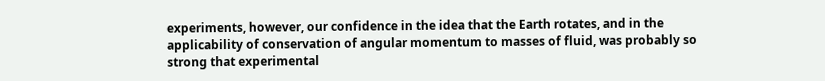experiments, however, our confidence in the idea that the Earth rotates, and in the applicability of conservation of angular momentum to masses of fluid, was probably so strong that experimental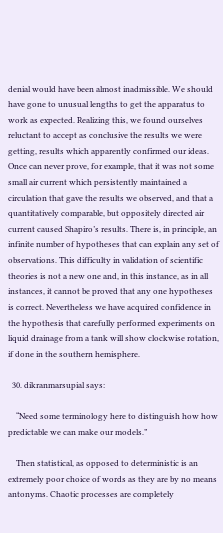denial would have been almost inadmissible. We should have gone to unusual lengths to get the apparatus to work as expected. Realizing this, we found ourselves reluctant to accept as conclusive the results we were getting, results which apparently confirmed our ideas. Once can never prove, for example, that it was not some small air current which persistently maintained a circulation that gave the results we observed, and that a quantitatively comparable, but oppositely directed air current caused Shapiro’s results. There is, in principle, an infinite number of hypotheses that can explain any set of observations. This difficulty in validation of scientific theories is not a new one and, in this instance, as in all instances, it cannot be proved that any one hypotheses is correct. Nevertheless we have acquired confidence in the hypothesis that carefully performed experiments on liquid drainage from a tank will show clockwise rotation, if done in the southern hemisphere.

  30. dikranmarsupial says:

    “Need some terminology here to distinguish how how predictable we can make our models.”

    Then statistical, as opposed to deterministic is an extremely poor choice of words as they are by no means antonyms. Chaotic processes are completely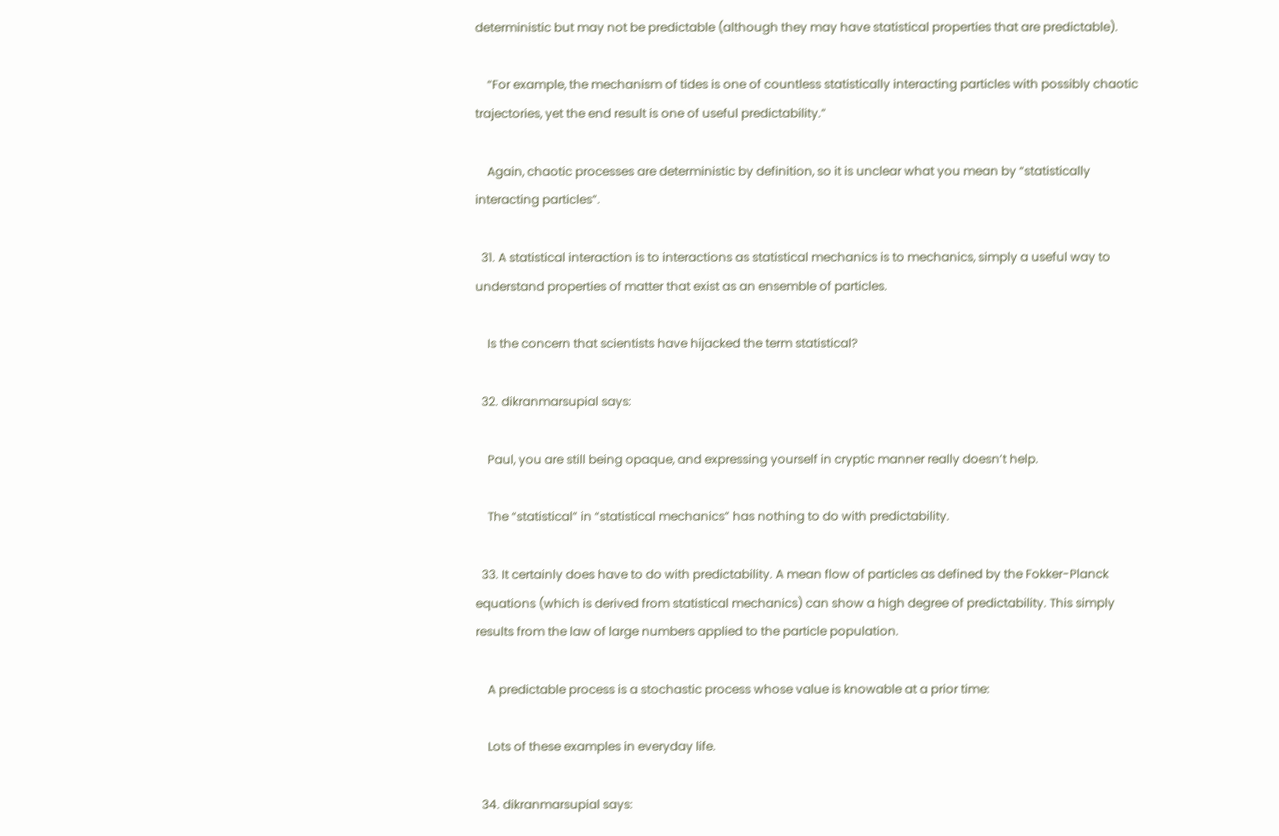deterministic but may not be predictable (although they may have statistical properties that are predictable).

    “For example, the mechanism of tides is one of countless statistically interacting particles with possibly chaotic trajectories, yet the end result is one of useful predictability.”

    Again, chaotic processes are deterministic by definition, so it is unclear what you mean by “statistically interacting particles”.

  31. A statistical interaction is to interactions as statistical mechanics is to mechanics, simply a useful way to understand properties of matter that exist as an ensemble of particles.

    Is the concern that scientists have hijacked the term statistical?

  32. dikranmarsupial says:

    Paul, you are still being opaque, and expressing yourself in cryptic manner really doesn’t help.

    The “statistical” in “statistical mechanics” has nothing to do with predictability.

  33. It certainly does have to do with predictability. A mean flow of particles as defined by the Fokker-Planck equations (which is derived from statistical mechanics) can show a high degree of predictability. This simply results from the law of large numbers applied to the particle population.

    A predictable process is a stochastic process whose value is knowable at a prior time:

    Lots of these examples in everyday life.

  34. dikranmarsupial says: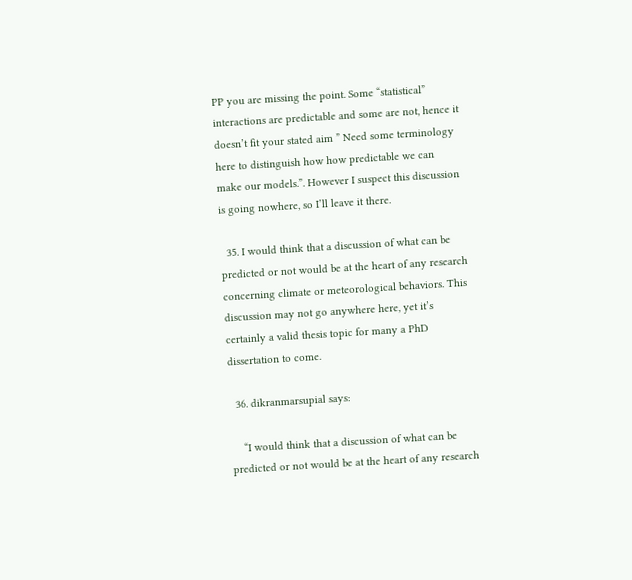PP you are missing the point. Some “statistical” interactions are predictable and some are not, hence it doesn’t fit your stated aim ” Need some terminology here to distinguish how how predictable we can make our models.”. However I suspect this discussion is going nowhere, so I’ll leave it there.

  35. I would think that a discussion of what can be predicted or not would be at the heart of any research concerning climate or meteorological behaviors. This discussion may not go anywhere here, yet it’s certainly a valid thesis topic for many a PhD dissertation to come.

  36. dikranmarsupial says:

    “I would think that a discussion of what can be predicted or not would be at the heart of any research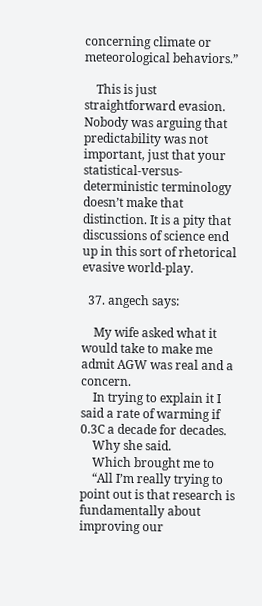concerning climate or meteorological behaviors.”

    This is just straightforward evasion. Nobody was arguing that predictability was not important, just that your statistical-versus-deterministic terminology doesn’t make that distinction. It is a pity that discussions of science end up in this sort of rhetorical evasive world-play.

  37. angech says:

    My wife asked what it would take to make me admit AGW was real and a concern.
    In trying to explain it I said a rate of warming if 0.3C a decade for decades.
    Why she said.
    Which brought me to
    “All I’m really trying to point out is that research is fundamentally about improving our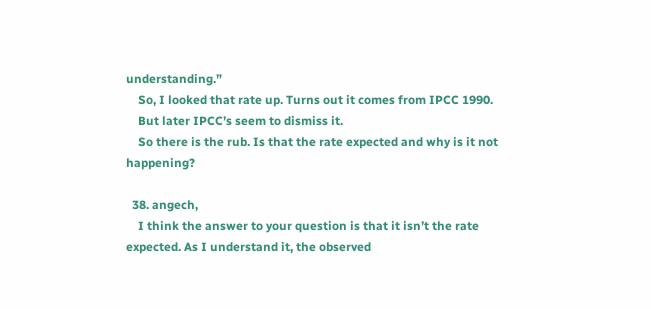understanding.”
    So, I looked that rate up. Turns out it comes from IPCC 1990.
    But later IPCC’s seem to dismiss it.
    So there is the rub. Is that the rate expected and why is it not happening?

  38. angech,
    I think the answer to your question is that it isn’t the rate expected. As I understand it, the observed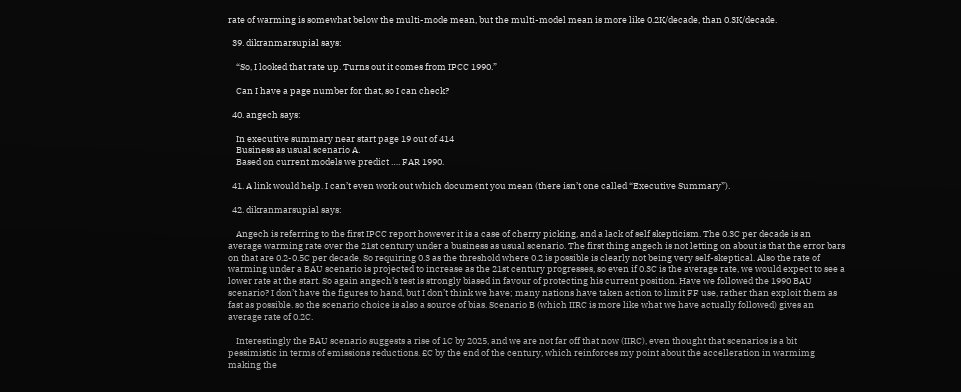rate of warming is somewhat below the multi-mode mean, but the multi-model mean is more like 0.2K/decade, than 0.3K/decade.

  39. dikranmarsupial says:

    “So, I looked that rate up. Turns out it comes from IPCC 1990.”

    Can I have a page number for that, so I can check?

  40. angech says:

    In executive summary near start page 19 out of 414
    Business as usual scenario A.
    Based on current models we predict …. FAR 1990.

  41. A link would help. I can’t even work out which document you mean (there isn’t one called “Executive Summary”).

  42. dikranmarsupial says:

    Angech is referring to the first IPCC report however it is a case of cherry picking, and a lack of self skepticism. The 0.3C per decade is an average warming rate over the 21st century under a business as usual scenario. The first thing angech is not letting on about is that the error bars on that are 0.2-0.5C per decade. So requiring 0.3 as the threshold where 0.2 is possible is clearly not being very self-skeptical. Also the rate of warming under a BAU scenario is projected to increase as the 21st century progresses, so even if 0.3C is the average rate, we would expect to see a lower rate at the start. So again angech’s test is strongly biased in favour of protecting his current position. Have we followed the 1990 BAU scenario? I don’t have the figures to hand, but I don’t think we have; many nations have taken action to limit FF use, rather than exploit them as fast as possible. so the scenario choice is also a source of bias. Scenario B (which IIRC is more like what we have actually followed) gives an average rate of 0.2C.

    Interestingly the BAU scenario suggests a rise of 1C by 2025, and we are not far off that now (IIRC), even thought that scenarios is a bit pessimistic in terms of emissions reductions. £C by the end of the century, which reinforces my point about the accelleration in warmimg making the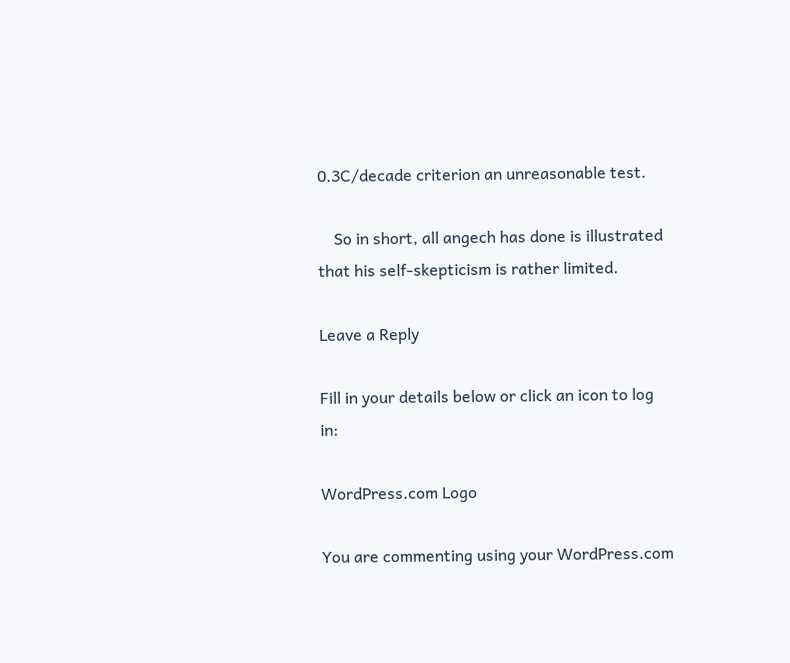0.3C/decade criterion an unreasonable test.

    So in short, all angech has done is illustrated that his self-skepticism is rather limited.

Leave a Reply

Fill in your details below or click an icon to log in:

WordPress.com Logo

You are commenting using your WordPress.com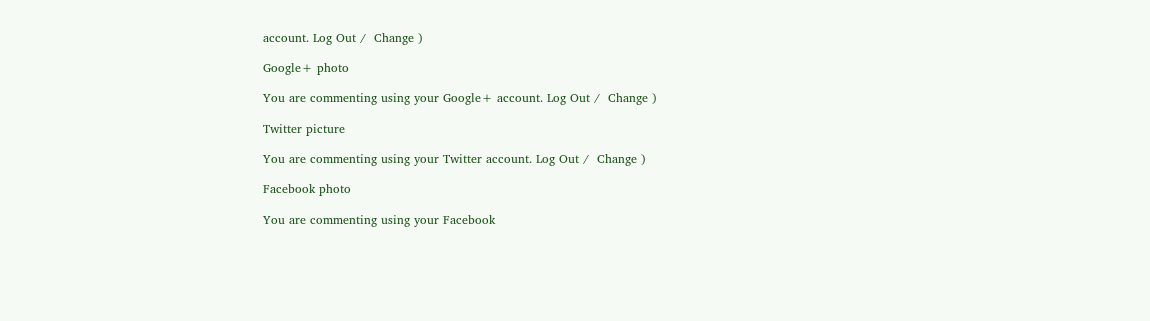account. Log Out /  Change )

Google+ photo

You are commenting using your Google+ account. Log Out /  Change )

Twitter picture

You are commenting using your Twitter account. Log Out /  Change )

Facebook photo

You are commenting using your Facebook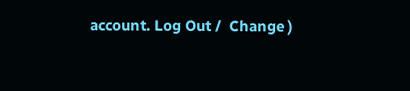account. Log Out /  Change )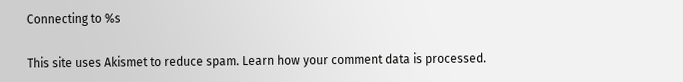Connecting to %s

This site uses Akismet to reduce spam. Learn how your comment data is processed.